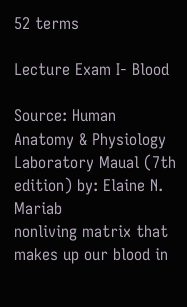52 terms

Lecture Exam I- Blood

Source: Human Anatomy & Physiology Laboratory Maual (7th edition) by: Elaine N. Mariab
nonliving matrix that makes up our blood in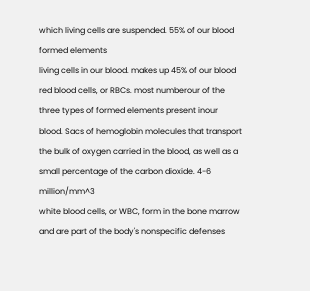which living cells are suspended. 55% of our blood
formed elements
living cells in our blood. makes up 45% of our blood
red blood cells, or RBCs. most numberour of the three types of formed elements present inour blood. Sacs of hemoglobin molecules that transport the bulk of oxygen carried in the blood, as well as a small percentage of the carbon dioxide. 4-6 million/mm^3
white blood cells, or WBC, form in the bone marrow and are part of the body's nonspecific defenses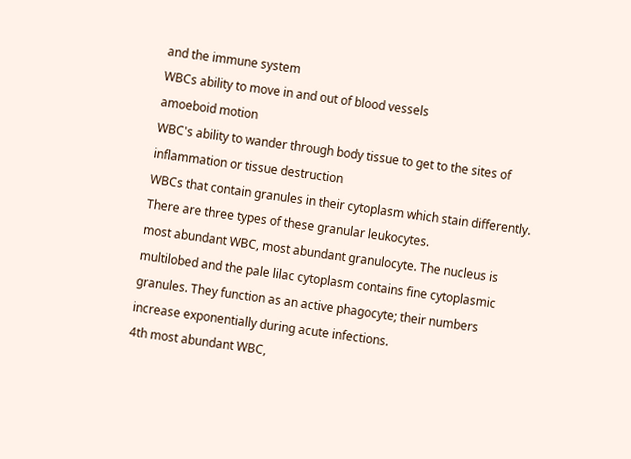and the immune system
WBCs ability to move in and out of blood vessels
amoeboid motion
WBC's ability to wander through body tissue to get to the sites of inflammation or tissue destruction
WBCs that contain granules in their cytoplasm which stain differently. There are three types of these granular leukocytes.
most abundant WBC, most abundant granulocyte. The nucleus is multilobed and the pale lilac cytoplasm contains fine cytoplasmic granules. They function as an active phagocyte; their numbers increase exponentially during acute infections.
4th most abundant WBC,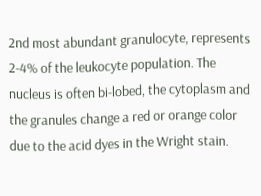2nd most abundant granulocyte, represents 2-4% of the leukocyte population. The nucleus is often bi-lobed, the cytoplasm and the granules change a red or orange color due to the acid dyes in the Wright stain.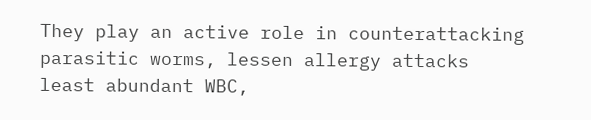They play an active role in counterattacking parasitic worms, lessen allergy attacks
least abundant WBC,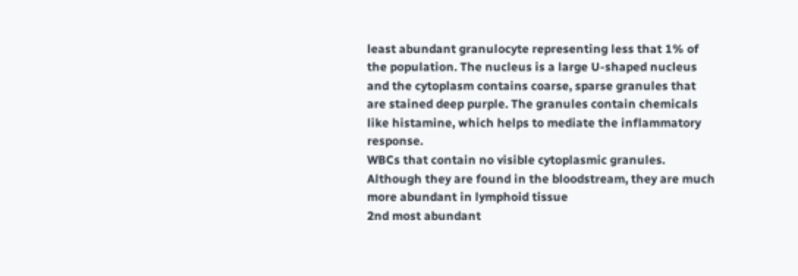least abundant granulocyte representing less that 1% of the population. The nucleus is a large U-shaped nucleus and the cytoplasm contains coarse, sparse granules that are stained deep purple. The granules contain chemicals like histamine, which helps to mediate the inflammatory response.
WBCs that contain no visible cytoplasmic granules. Although they are found in the bloodstream, they are much more abundant in lymphoid tissue
2nd most abundant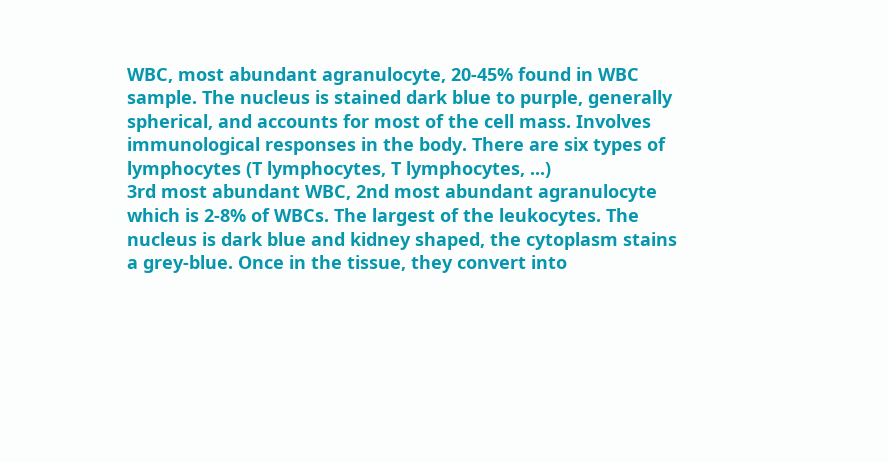WBC, most abundant agranulocyte, 20-45% found in WBC sample. The nucleus is stained dark blue to purple, generally spherical, and accounts for most of the cell mass. Involves immunological responses in the body. There are six types of lymphocytes (T lymphocytes, T lymphocytes, ...)
3rd most abundant WBC, 2nd most abundant agranulocyte which is 2-8% of WBCs. The largest of the leukocytes. The nucleus is dark blue and kidney shaped, the cytoplasm stains a grey-blue. Once in the tissue, they convert into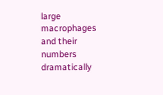large macrophages and their numbers dramatically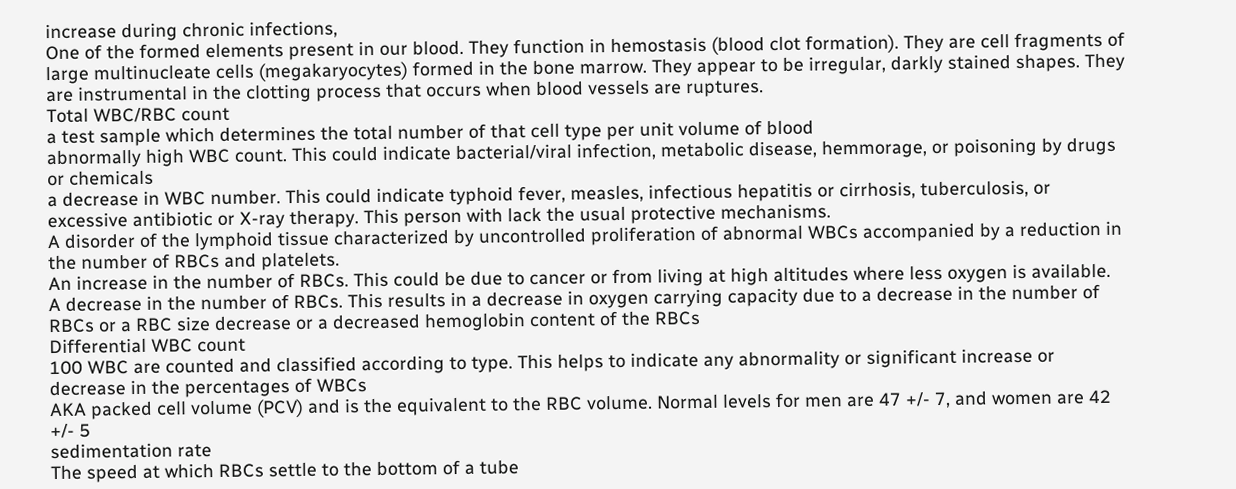increase during chronic infections,
One of the formed elements present in our blood. They function in hemostasis (blood clot formation). They are cell fragments of large multinucleate cells (megakaryocytes) formed in the bone marrow. They appear to be irregular, darkly stained shapes. They are instrumental in the clotting process that occurs when blood vessels are ruptures.
Total WBC/RBC count
a test sample which determines the total number of that cell type per unit volume of blood
abnormally high WBC count. This could indicate bacterial/viral infection, metabolic disease, hemmorage, or poisoning by drugs or chemicals
a decrease in WBC number. This could indicate typhoid fever, measles, infectious hepatitis or cirrhosis, tuberculosis, or excessive antibiotic or X-ray therapy. This person with lack the usual protective mechanisms.
A disorder of the lymphoid tissue characterized by uncontrolled proliferation of abnormal WBCs accompanied by a reduction in the number of RBCs and platelets.
An increase in the number of RBCs. This could be due to cancer or from living at high altitudes where less oxygen is available.
A decrease in the number of RBCs. This results in a decrease in oxygen carrying capacity due to a decrease in the number of RBCs or a RBC size decrease or a decreased hemoglobin content of the RBCs
Differential WBC count
100 WBC are counted and classified according to type. This helps to indicate any abnormality or significant increase or decrease in the percentages of WBCs
AKA packed cell volume (PCV) and is the equivalent to the RBC volume. Normal levels for men are 47 +/- 7, and women are 42 +/- 5
sedimentation rate
The speed at which RBCs settle to the bottom of a tube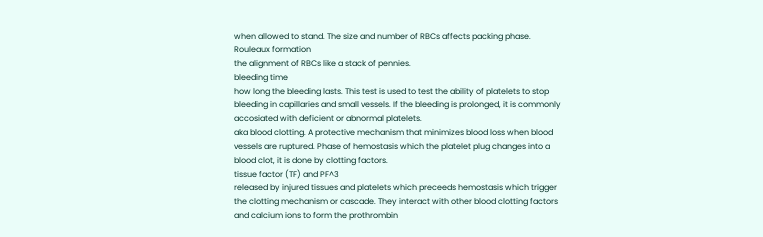when allowed to stand. The size and number of RBCs affects packing phase.
Rouleaux formation
the alignment of RBCs like a stack of pennies.
bleeding time
how long the bleeding lasts. This test is used to test the ability of platelets to stop bleeding in capillaries and small vessels. If the bleeding is prolonged, it is commonly accosiated with deficient or abnormal platelets.
aka blood clotting. A protective mechanism that minimizes blood loss when blood vessels are ruptured. Phase of hemostasis which the platelet plug changes into a blood clot, it is done by clotting factors.
tissue factor (TF) and PF^3
released by injured tissues and platelets which preceeds hemostasis which trigger the clotting mechanism or cascade. They interact with other blood clotting factors and calcium ions to form the prothrombin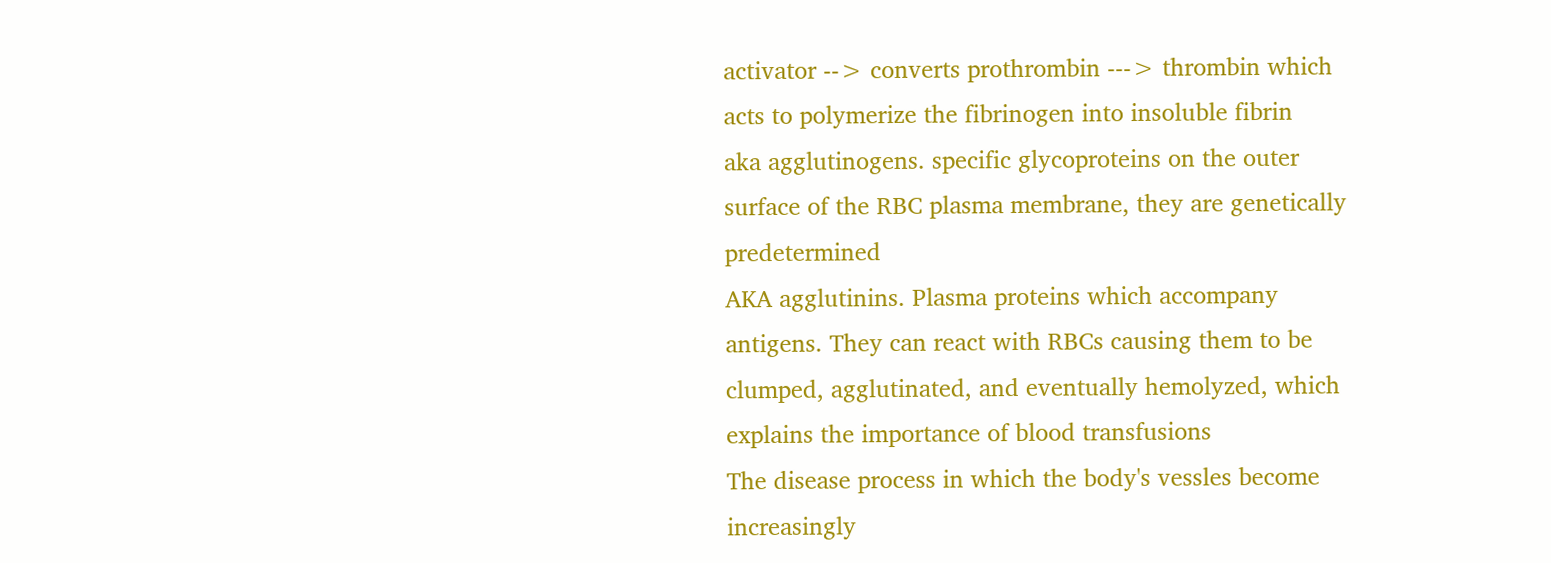activator --> converts prothrombin ---> thrombin which acts to polymerize the fibrinogen into insoluble fibrin
aka agglutinogens. specific glycoproteins on the outer surface of the RBC plasma membrane, they are genetically predetermined
AKA agglutinins. Plasma proteins which accompany antigens. They can react with RBCs causing them to be clumped, agglutinated, and eventually hemolyzed, which explains the importance of blood transfusions
The disease process in which the body's vessles become increasingly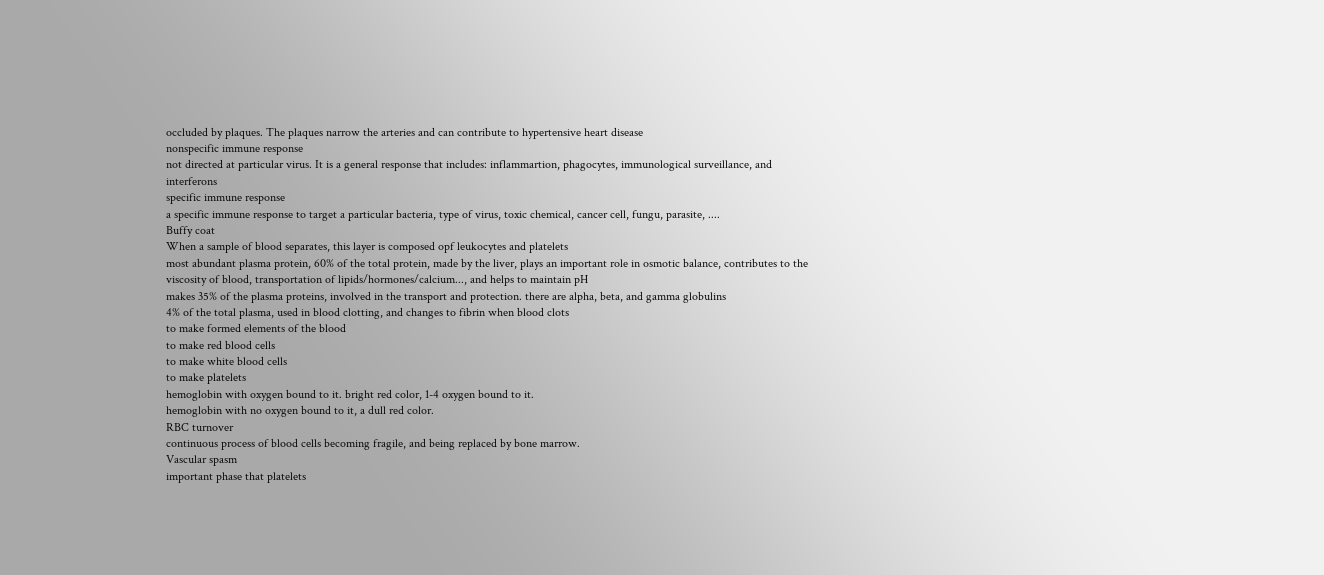occluded by plaques. The plaques narrow the arteries and can contribute to hypertensive heart disease
nonspecific immune response
not directed at particular virus. It is a general response that includes: inflammartion, phagocytes, immunological surveillance, and interferons
specific immune response
a specific immune response to target a particular bacteria, type of virus, toxic chemical, cancer cell, fungu, parasite, ....
Buffy coat
When a sample of blood separates, this layer is composed opf leukocytes and platelets
most abundant plasma protein, 60% of the total protein, made by the liver, plays an important role in osmotic balance, contributes to the viscosity of blood, transportation of lipids/hormones/calcium..., and helps to maintain pH
makes 35% of the plasma proteins, involved in the transport and protection. there are alpha, beta, and gamma globulins
4% of the total plasma, used in blood clotting, and changes to fibrin when blood clots
to make formed elements of the blood
to make red blood cells
to make white blood cells
to make platelets
hemoglobin with oxygen bound to it. bright red color, 1-4 oxygen bound to it.
hemoglobin with no oxygen bound to it, a dull red color.
RBC turnover
continuous process of blood cells becoming fragile, and being replaced by bone marrow.
Vascular spasm
important phase that platelets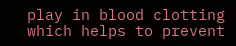play in blood clotting which helps to prevent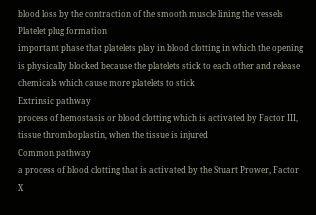blood loss by the contraction of the smooth muscle lining the vessels
Platelet plug formation
important phase that platelets play in blood clotting in which the opening is physically blocked because the platelets stick to each other and release chemicals which cause more platelets to stick
Extrinsic pathway
process of hemostasis or blood clotting which is activated by Factor III, tissue thromboplastin, when the tissue is injured
Common pathway
a process of blood clotting that is activated by the Stuart Prower, Factor X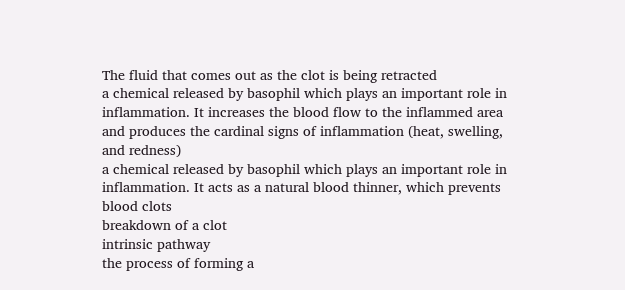The fluid that comes out as the clot is being retracted
a chemical released by basophil which plays an important role in inflammation. It increases the blood flow to the inflammed area and produces the cardinal signs of inflammation (heat, swelling, and redness)
a chemical released by basophil which plays an important role in inflammation. It acts as a natural blood thinner, which prevents blood clots
breakdown of a clot
intrinsic pathway
the process of forming a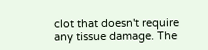clot that doesn't require any tissue damage. The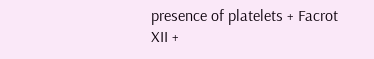presence of platelets + Facrot XII +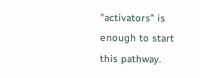"activators" is enough to start this pathway.